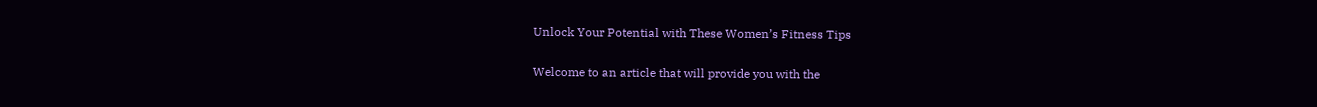Unlock Your Potential with These Women’s Fitness Tips

Welcome to an article that will provide you with the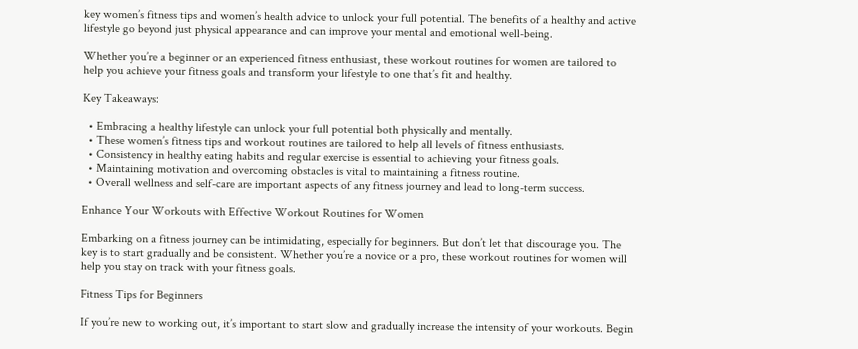key women’s fitness tips and women’s health advice to unlock your full potential. The benefits of a healthy and active lifestyle go beyond just physical appearance and can improve your mental and emotional well-being.

Whether you’re a beginner or an experienced fitness enthusiast, these workout routines for women are tailored to help you achieve your fitness goals and transform your lifestyle to one that’s fit and healthy.

Key Takeaways:

  • Embracing a healthy lifestyle can unlock your full potential both physically and mentally.
  • These women’s fitness tips and workout routines are tailored to help all levels of fitness enthusiasts.
  • Consistency in healthy eating habits and regular exercise is essential to achieving your fitness goals.
  • Maintaining motivation and overcoming obstacles is vital to maintaining a fitness routine.
  • Overall wellness and self-care are important aspects of any fitness journey and lead to long-term success.

Enhance Your Workouts with Effective Workout Routines for Women

Embarking on a fitness journey can be intimidating, especially for beginners. But don’t let that discourage you. The key is to start gradually and be consistent. Whether you’re a novice or a pro, these workout routines for women will help you stay on track with your fitness goals.

Fitness Tips for Beginners

If you’re new to working out, it’s important to start slow and gradually increase the intensity of your workouts. Begin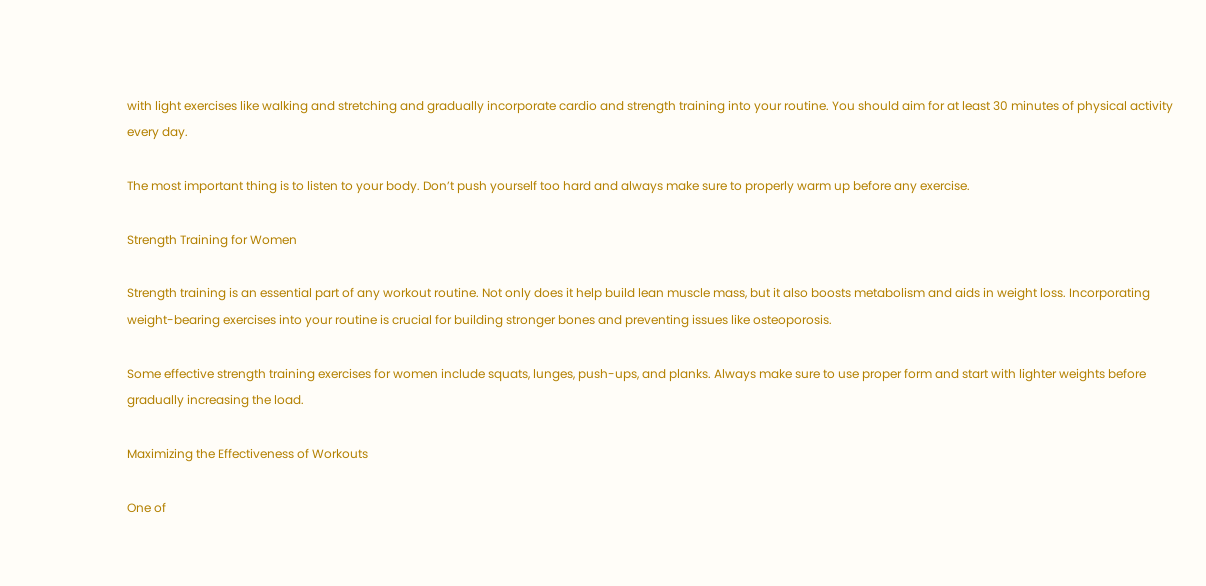with light exercises like walking and stretching and gradually incorporate cardio and strength training into your routine. You should aim for at least 30 minutes of physical activity every day.

The most important thing is to listen to your body. Don’t push yourself too hard and always make sure to properly warm up before any exercise.

Strength Training for Women

Strength training is an essential part of any workout routine. Not only does it help build lean muscle mass, but it also boosts metabolism and aids in weight loss. Incorporating weight-bearing exercises into your routine is crucial for building stronger bones and preventing issues like osteoporosis.

Some effective strength training exercises for women include squats, lunges, push-ups, and planks. Always make sure to use proper form and start with lighter weights before gradually increasing the load.

Maximizing the Effectiveness of Workouts

One of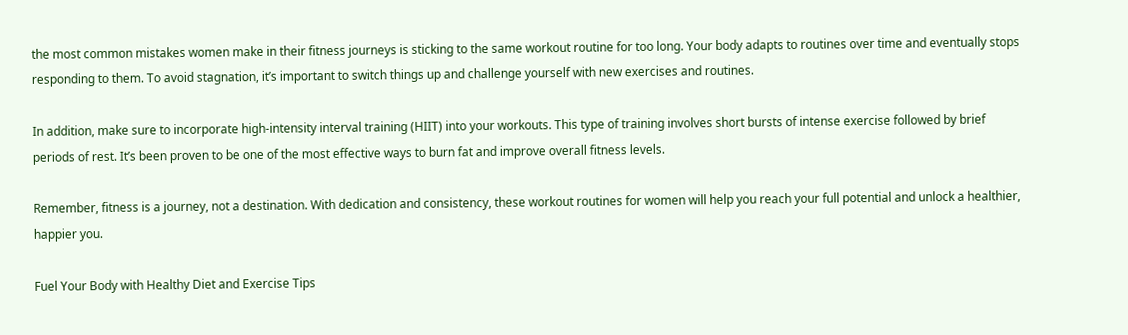the most common mistakes women make in their fitness journeys is sticking to the same workout routine for too long. Your body adapts to routines over time and eventually stops responding to them. To avoid stagnation, it’s important to switch things up and challenge yourself with new exercises and routines.

In addition, make sure to incorporate high-intensity interval training (HIIT) into your workouts. This type of training involves short bursts of intense exercise followed by brief periods of rest. It’s been proven to be one of the most effective ways to burn fat and improve overall fitness levels.

Remember, fitness is a journey, not a destination. With dedication and consistency, these workout routines for women will help you reach your full potential and unlock a healthier, happier you.

Fuel Your Body with Healthy Diet and Exercise Tips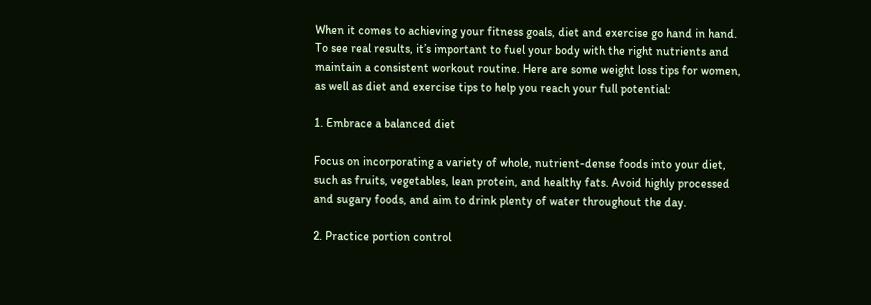When it comes to achieving your fitness goals, diet and exercise go hand in hand. To see real results, it’s important to fuel your body with the right nutrients and maintain a consistent workout routine. Here are some weight loss tips for women, as well as diet and exercise tips to help you reach your full potential:

1. Embrace a balanced diet

Focus on incorporating a variety of whole, nutrient-dense foods into your diet, such as fruits, vegetables, lean protein, and healthy fats. Avoid highly processed and sugary foods, and aim to drink plenty of water throughout the day.

2. Practice portion control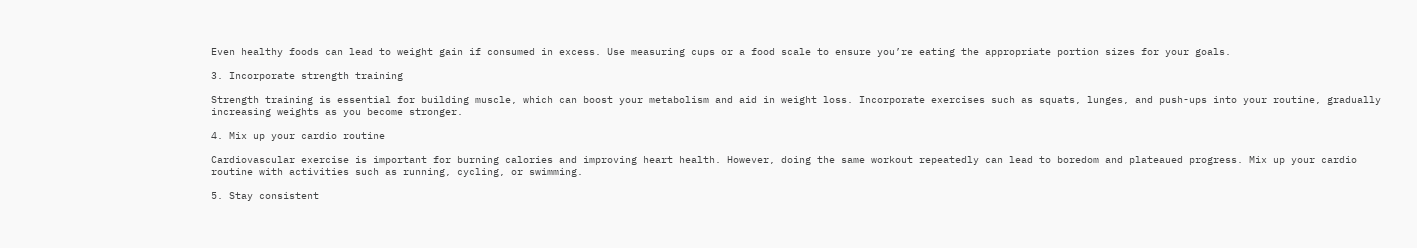Even healthy foods can lead to weight gain if consumed in excess. Use measuring cups or a food scale to ensure you’re eating the appropriate portion sizes for your goals.

3. Incorporate strength training

Strength training is essential for building muscle, which can boost your metabolism and aid in weight loss. Incorporate exercises such as squats, lunges, and push-ups into your routine, gradually increasing weights as you become stronger.

4. Mix up your cardio routine

Cardiovascular exercise is important for burning calories and improving heart health. However, doing the same workout repeatedly can lead to boredom and plateaued progress. Mix up your cardio routine with activities such as running, cycling, or swimming.

5. Stay consistent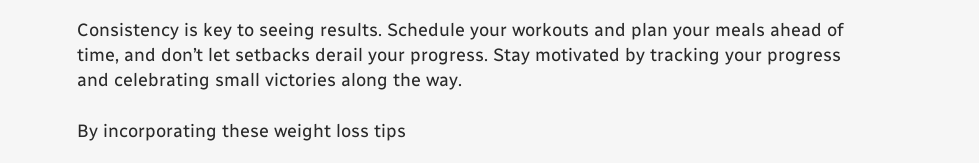Consistency is key to seeing results. Schedule your workouts and plan your meals ahead of time, and don’t let setbacks derail your progress. Stay motivated by tracking your progress and celebrating small victories along the way.

By incorporating these weight loss tips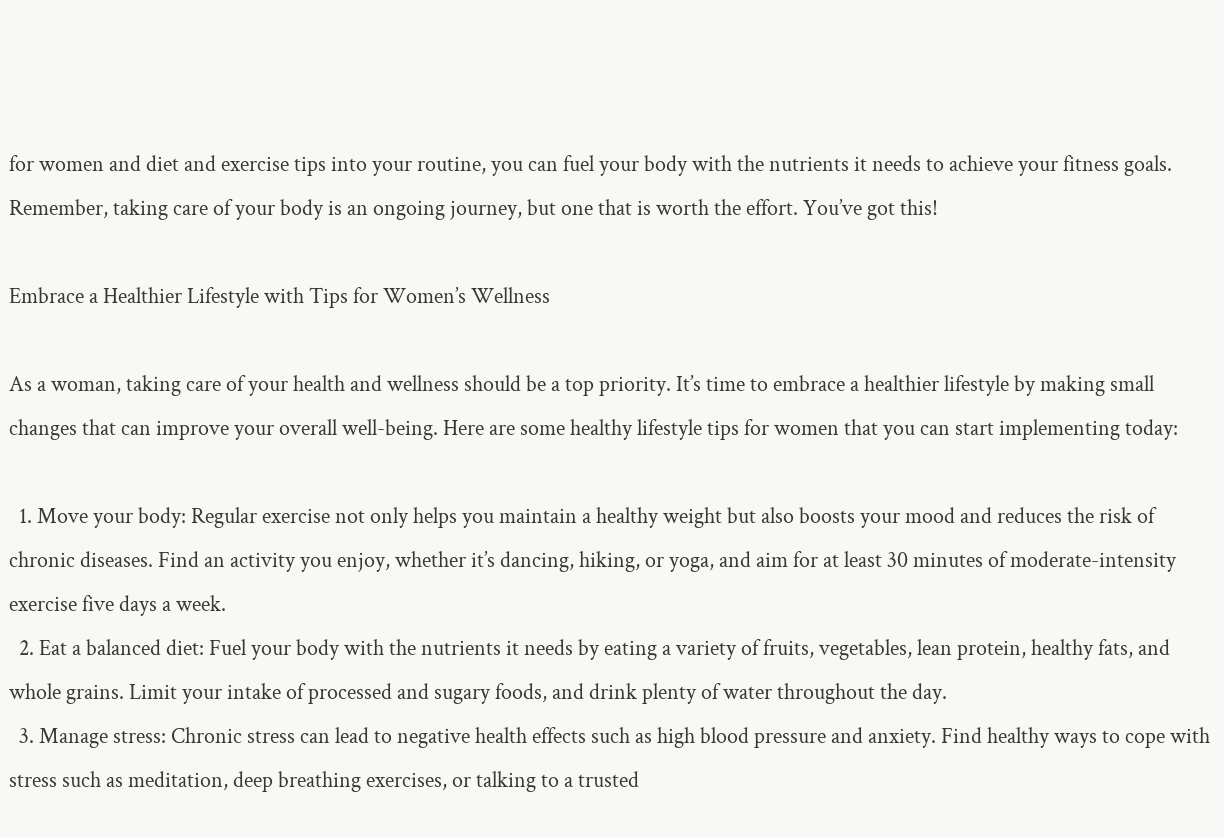for women and diet and exercise tips into your routine, you can fuel your body with the nutrients it needs to achieve your fitness goals. Remember, taking care of your body is an ongoing journey, but one that is worth the effort. You’ve got this!

Embrace a Healthier Lifestyle with Tips for Women’s Wellness

As a woman, taking care of your health and wellness should be a top priority. It’s time to embrace a healthier lifestyle by making small changes that can improve your overall well-being. Here are some healthy lifestyle tips for women that you can start implementing today:

  1. Move your body: Regular exercise not only helps you maintain a healthy weight but also boosts your mood and reduces the risk of chronic diseases. Find an activity you enjoy, whether it’s dancing, hiking, or yoga, and aim for at least 30 minutes of moderate-intensity exercise five days a week.
  2. Eat a balanced diet: Fuel your body with the nutrients it needs by eating a variety of fruits, vegetables, lean protein, healthy fats, and whole grains. Limit your intake of processed and sugary foods, and drink plenty of water throughout the day.
  3. Manage stress: Chronic stress can lead to negative health effects such as high blood pressure and anxiety. Find healthy ways to cope with stress such as meditation, deep breathing exercises, or talking to a trusted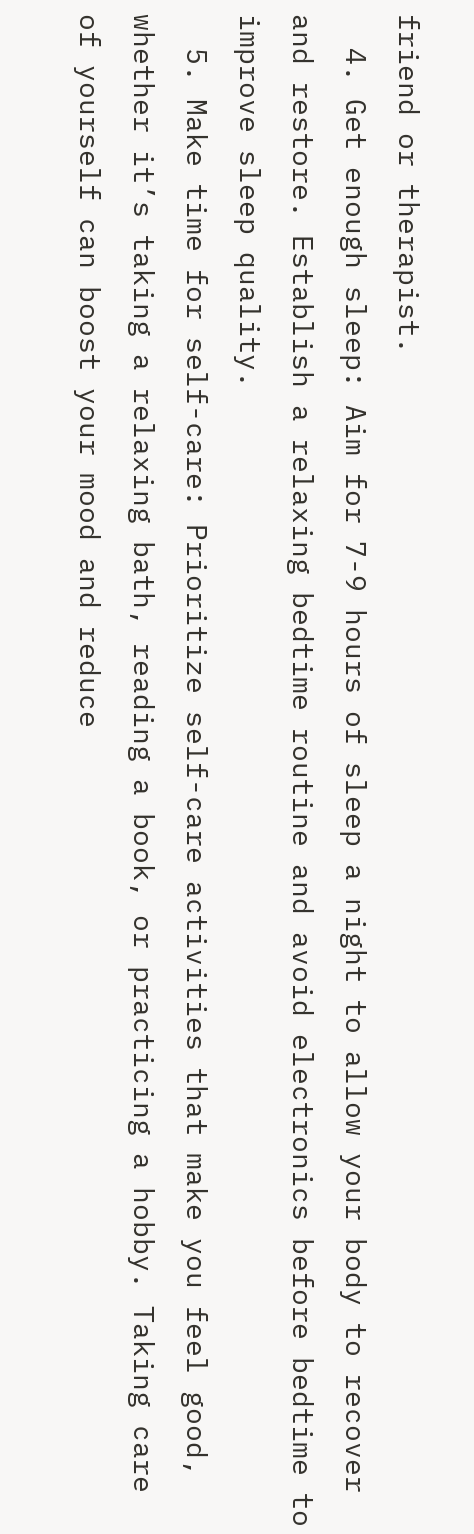friend or therapist.
  4. Get enough sleep: Aim for 7-9 hours of sleep a night to allow your body to recover and restore. Establish a relaxing bedtime routine and avoid electronics before bedtime to improve sleep quality.
  5. Make time for self-care: Prioritize self-care activities that make you feel good, whether it’s taking a relaxing bath, reading a book, or practicing a hobby. Taking care of yourself can boost your mood and reduce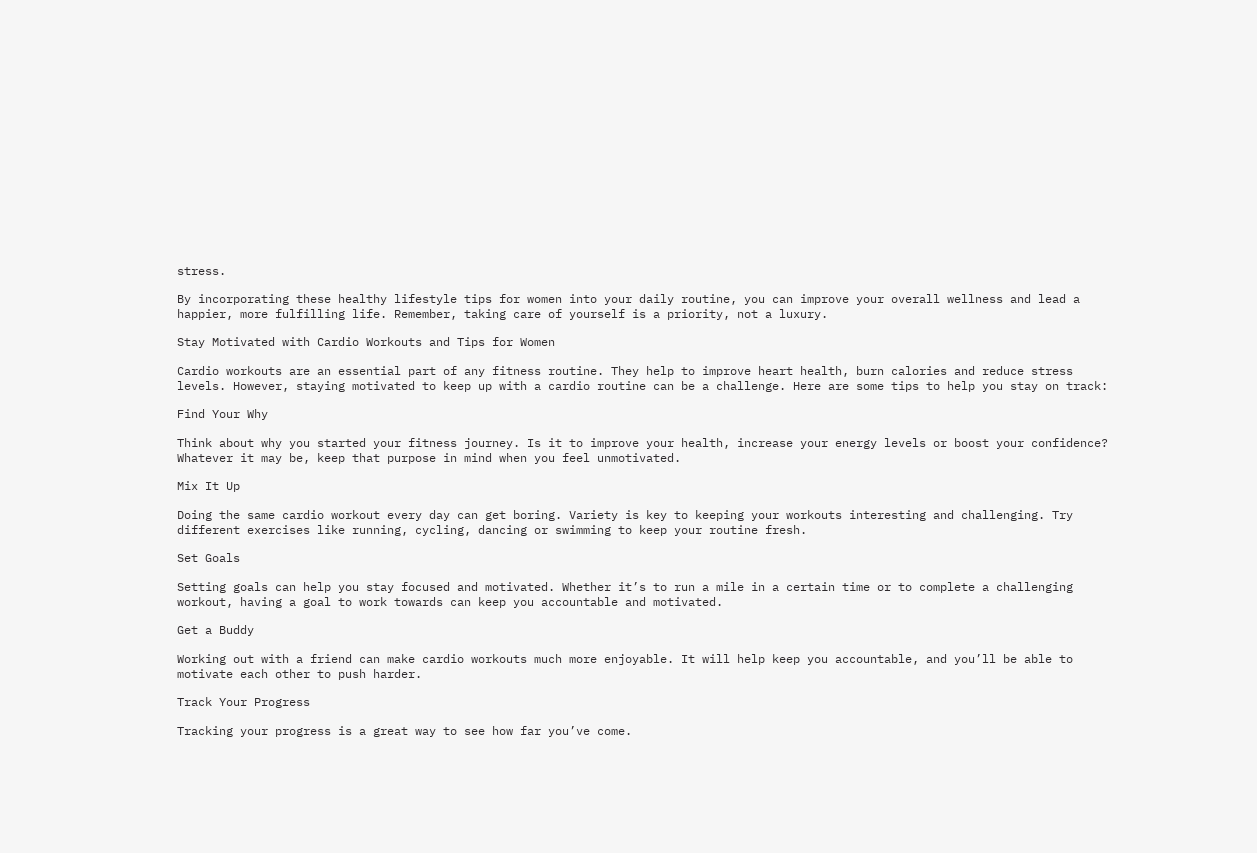stress.

By incorporating these healthy lifestyle tips for women into your daily routine, you can improve your overall wellness and lead a happier, more fulfilling life. Remember, taking care of yourself is a priority, not a luxury.

Stay Motivated with Cardio Workouts and Tips for Women

Cardio workouts are an essential part of any fitness routine. They help to improve heart health, burn calories and reduce stress levels. However, staying motivated to keep up with a cardio routine can be a challenge. Here are some tips to help you stay on track:

Find Your Why

Think about why you started your fitness journey. Is it to improve your health, increase your energy levels or boost your confidence? Whatever it may be, keep that purpose in mind when you feel unmotivated.

Mix It Up

Doing the same cardio workout every day can get boring. Variety is key to keeping your workouts interesting and challenging. Try different exercises like running, cycling, dancing or swimming to keep your routine fresh.

Set Goals

Setting goals can help you stay focused and motivated. Whether it’s to run a mile in a certain time or to complete a challenging workout, having a goal to work towards can keep you accountable and motivated.

Get a Buddy

Working out with a friend can make cardio workouts much more enjoyable. It will help keep you accountable, and you’ll be able to motivate each other to push harder.

Track Your Progress

Tracking your progress is a great way to see how far you’ve come.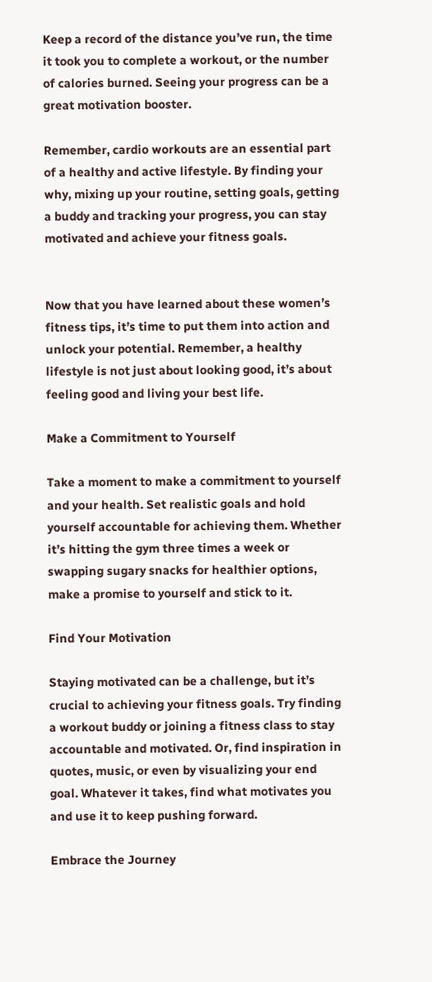Keep a record of the distance you’ve run, the time it took you to complete a workout, or the number of calories burned. Seeing your progress can be a great motivation booster.

Remember, cardio workouts are an essential part of a healthy and active lifestyle. By finding your why, mixing up your routine, setting goals, getting a buddy and tracking your progress, you can stay motivated and achieve your fitness goals.


Now that you have learned about these women’s fitness tips, it’s time to put them into action and unlock your potential. Remember, a healthy lifestyle is not just about looking good, it’s about feeling good and living your best life.

Make a Commitment to Yourself

Take a moment to make a commitment to yourself and your health. Set realistic goals and hold yourself accountable for achieving them. Whether it’s hitting the gym three times a week or swapping sugary snacks for healthier options, make a promise to yourself and stick to it.

Find Your Motivation

Staying motivated can be a challenge, but it’s crucial to achieving your fitness goals. Try finding a workout buddy or joining a fitness class to stay accountable and motivated. Or, find inspiration in quotes, music, or even by visualizing your end goal. Whatever it takes, find what motivates you and use it to keep pushing forward.

Embrace the Journey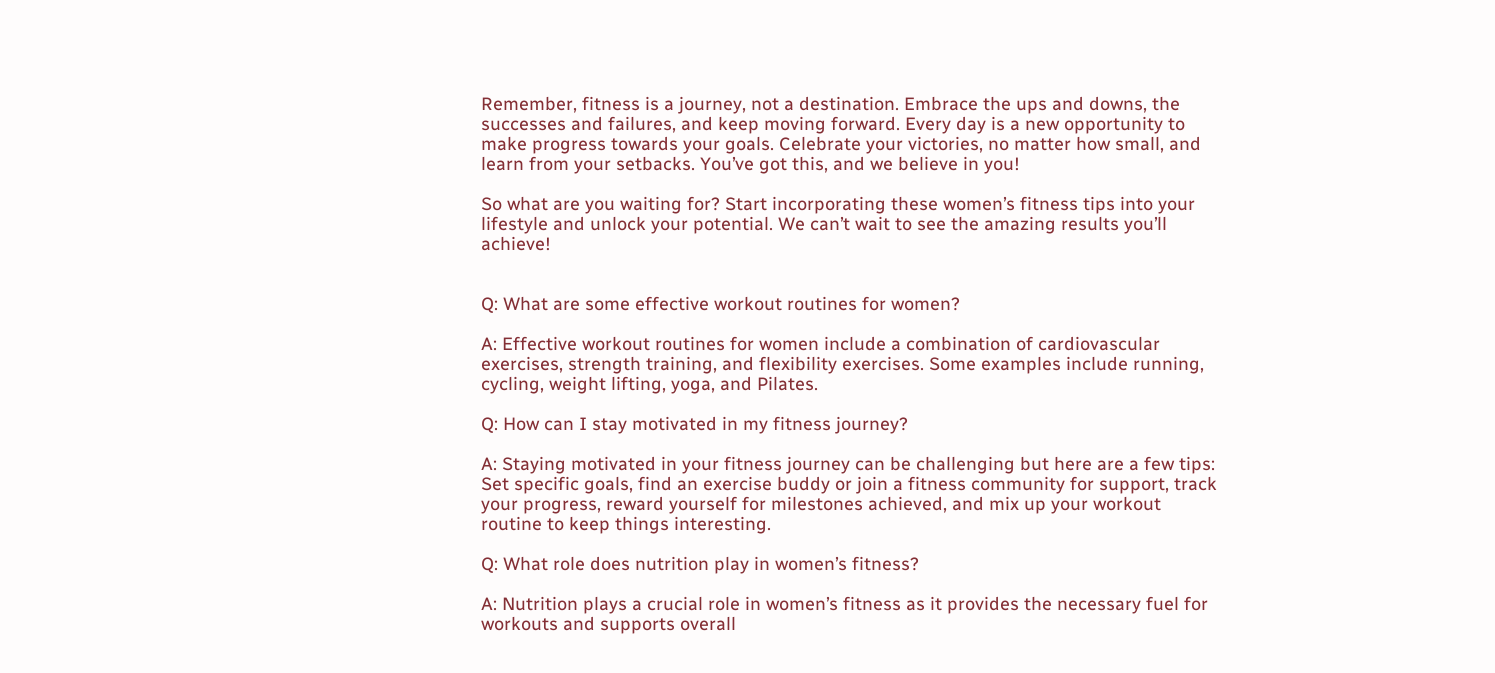Remember, fitness is a journey, not a destination. Embrace the ups and downs, the successes and failures, and keep moving forward. Every day is a new opportunity to make progress towards your goals. Celebrate your victories, no matter how small, and learn from your setbacks. You’ve got this, and we believe in you!

So what are you waiting for? Start incorporating these women’s fitness tips into your lifestyle and unlock your potential. We can’t wait to see the amazing results you’ll achieve!


Q: What are some effective workout routines for women?

A: Effective workout routines for women include a combination of cardiovascular exercises, strength training, and flexibility exercises. Some examples include running, cycling, weight lifting, yoga, and Pilates.

Q: How can I stay motivated in my fitness journey?

A: Staying motivated in your fitness journey can be challenging but here are a few tips: Set specific goals, find an exercise buddy or join a fitness community for support, track your progress, reward yourself for milestones achieved, and mix up your workout routine to keep things interesting.

Q: What role does nutrition play in women’s fitness?

A: Nutrition plays a crucial role in women’s fitness as it provides the necessary fuel for workouts and supports overall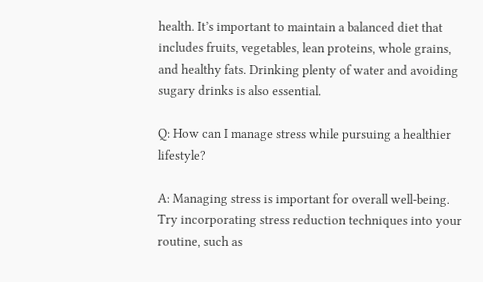health. It’s important to maintain a balanced diet that includes fruits, vegetables, lean proteins, whole grains, and healthy fats. Drinking plenty of water and avoiding sugary drinks is also essential.

Q: How can I manage stress while pursuing a healthier lifestyle?

A: Managing stress is important for overall well-being. Try incorporating stress reduction techniques into your routine, such as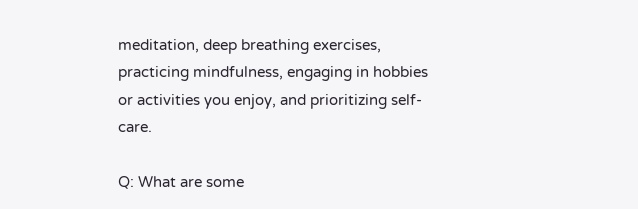meditation, deep breathing exercises, practicing mindfulness, engaging in hobbies or activities you enjoy, and prioritizing self-care.

Q: What are some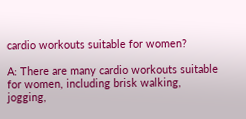cardio workouts suitable for women?

A: There are many cardio workouts suitable for women, including brisk walking, jogging,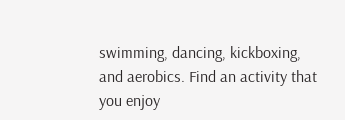swimming, dancing, kickboxing, and aerobics. Find an activity that you enjoy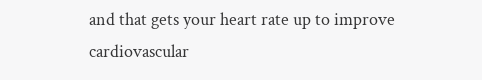and that gets your heart rate up to improve cardiovascular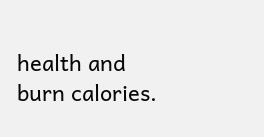health and burn calories.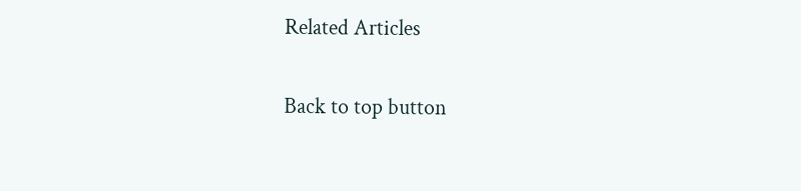Related Articles

Back to top button